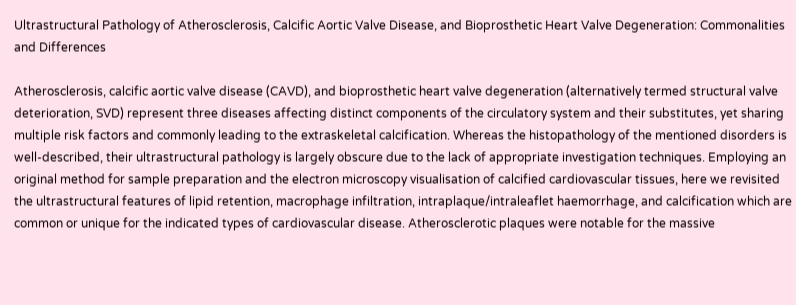Ultrastructural Pathology of Atherosclerosis, Calcific Aortic Valve Disease, and Bioprosthetic Heart Valve Degeneration: Commonalities and Differences

Atherosclerosis, calcific aortic valve disease (CAVD), and bioprosthetic heart valve degeneration (alternatively termed structural valve deterioration, SVD) represent three diseases affecting distinct components of the circulatory system and their substitutes, yet sharing multiple risk factors and commonly leading to the extraskeletal calcification. Whereas the histopathology of the mentioned disorders is well-described, their ultrastructural pathology is largely obscure due to the lack of appropriate investigation techniques. Employing an original method for sample preparation and the electron microscopy visualisation of calcified cardiovascular tissues, here we revisited the ultrastructural features of lipid retention, macrophage infiltration, intraplaque/intraleaflet haemorrhage, and calcification which are common or unique for the indicated types of cardiovascular disease. Atherosclerotic plaques were notable for the massive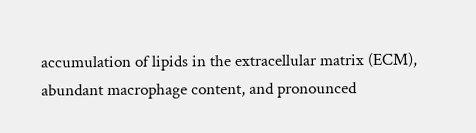accumulation of lipids in the extracellular matrix (ECM), abundant macrophage content, and pronounced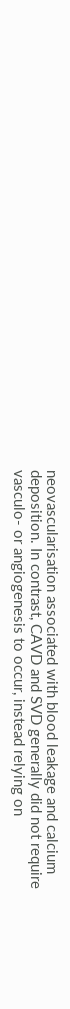neovascularisation associated with blood leakage and calcium deposition. In contrast, CAVD and SVD generally did not require vasculo- or angiogenesis to occur, instead relying on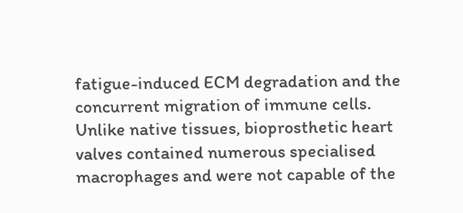fatigue-induced ECM degradation and the concurrent migration of immune cells. Unlike native tissues, bioprosthetic heart valves contained numerous specialised macrophages and were not capable of the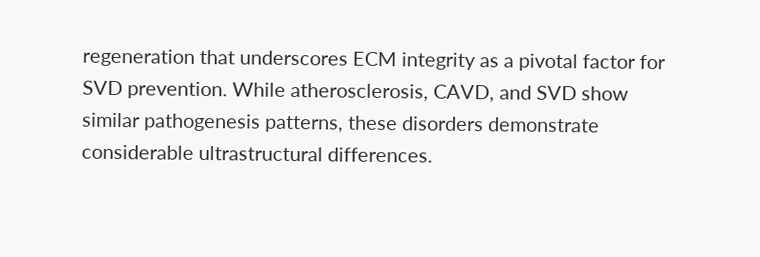regeneration that underscores ECM integrity as a pivotal factor for SVD prevention. While atherosclerosis, CAVD, and SVD show similar pathogenesis patterns, these disorders demonstrate considerable ultrastructural differences.